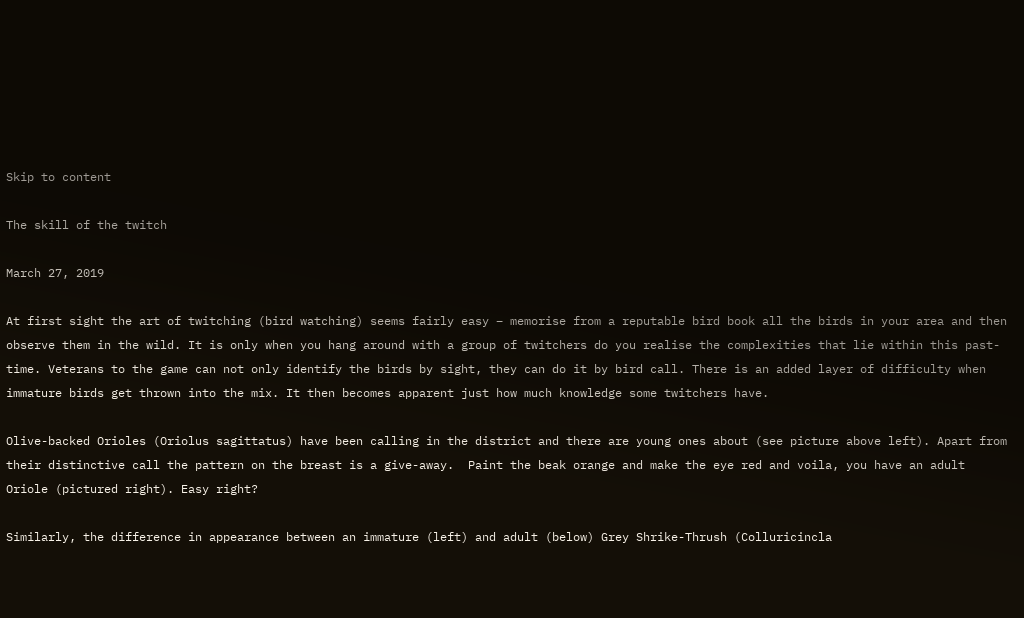Skip to content

The skill of the twitch

March 27, 2019

At first sight the art of twitching (bird watching) seems fairly easy – memorise from a reputable bird book all the birds in your area and then observe them in the wild. It is only when you hang around with a group of twitchers do you realise the complexities that lie within this past-time. Veterans to the game can not only identify the birds by sight, they can do it by bird call. There is an added layer of difficulty when immature birds get thrown into the mix. It then becomes apparent just how much knowledge some twitchers have.

Olive-backed Orioles (Oriolus sagittatus) have been calling in the district and there are young ones about (see picture above left). Apart from their distinctive call the pattern on the breast is a give-away.  Paint the beak orange and make the eye red and voila, you have an adult Oriole (pictured right). Easy right?

Similarly, the difference in appearance between an immature (left) and adult (below) Grey Shrike-Thrush (Colluricincla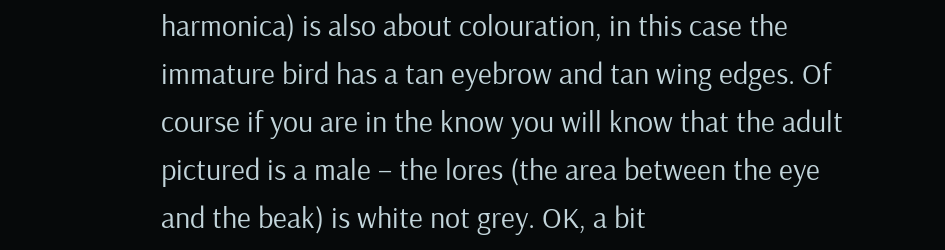harmonica) is also about colouration, in this case the immature bird has a tan eyebrow and tan wing edges. Of course if you are in the know you will know that the adult pictured is a male – the lores (the area between the eye and the beak) is white not grey. OK, a bit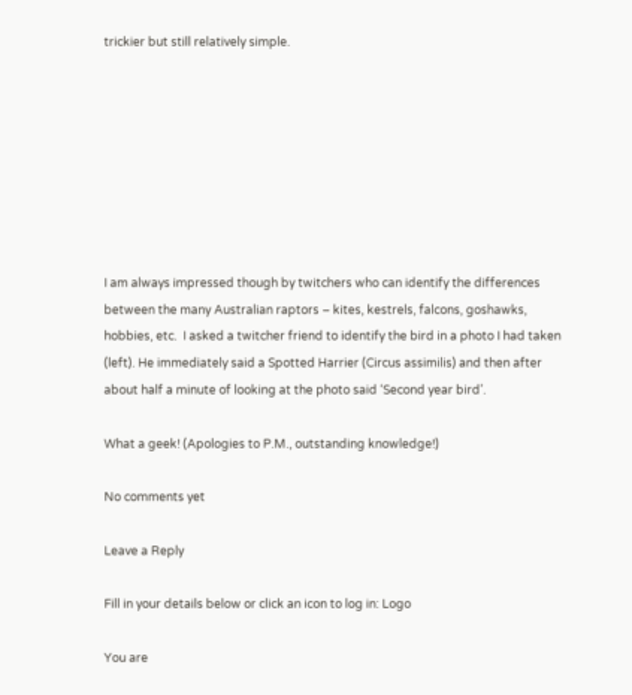trickier but still relatively simple.








I am always impressed though by twitchers who can identify the differences between the many Australian raptors – kites, kestrels, falcons, goshawks, hobbies, etc.  I asked a twitcher friend to identify the bird in a photo I had taken (left). He immediately said a Spotted Harrier (Circus assimilis) and then after about half a minute of looking at the photo said ‘Second year bird’.

What a geek! (Apologies to P.M., outstanding knowledge!)

No comments yet

Leave a Reply

Fill in your details below or click an icon to log in: Logo

You are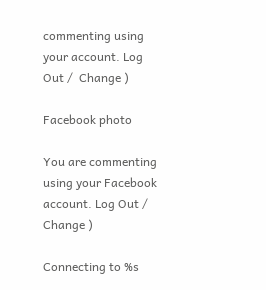commenting using your account. Log Out /  Change )

Facebook photo

You are commenting using your Facebook account. Log Out /  Change )

Connecting to %s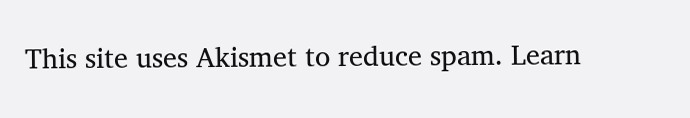This site uses Akismet to reduce spam. Learn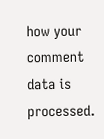how your comment data is processed.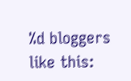%d bloggers like this: